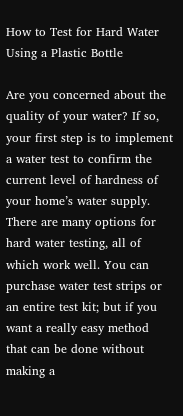How to Test for Hard Water Using a Plastic Bottle

Are you concerned about the quality of your water? If so, your first step is to implement a water test to confirm the current level of hardness of your home’s water supply. There are many options for hard water testing, all of which work well. You can purchase water test strips or an entire test kit; but if you want a really easy method that can be done without making a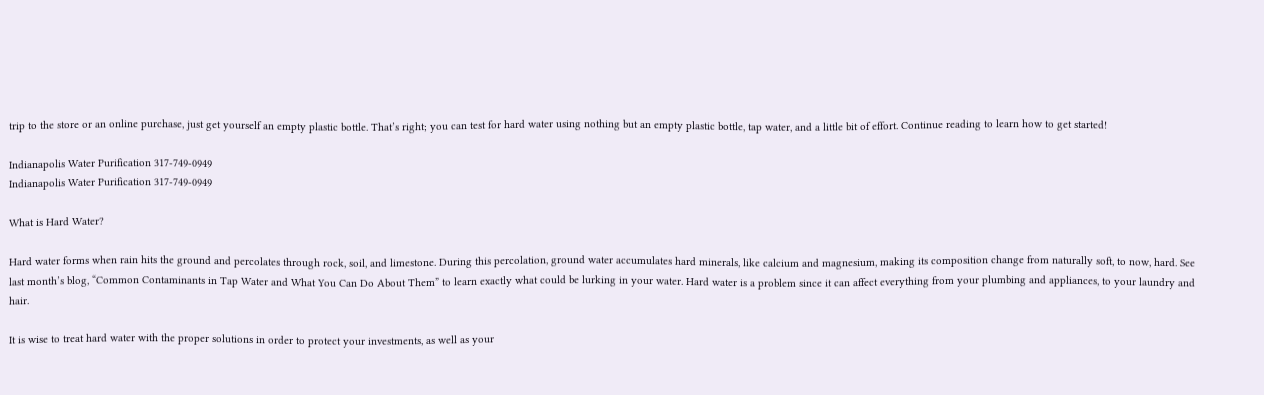trip to the store or an online purchase, just get yourself an empty plastic bottle. That’s right; you can test for hard water using nothing but an empty plastic bottle, tap water, and a little bit of effort. Continue reading to learn how to get started!

Indianapolis Water Purification 317-749-0949
Indianapolis Water Purification 317-749-0949

What is Hard Water?

Hard water forms when rain hits the ground and percolates through rock, soil, and limestone. During this percolation, ground water accumulates hard minerals, like calcium and magnesium, making its composition change from naturally soft, to now, hard. See last month’s blog, “Common Contaminants in Tap Water and What You Can Do About Them” to learn exactly what could be lurking in your water. Hard water is a problem since it can affect everything from your plumbing and appliances, to your laundry and hair.

It is wise to treat hard water with the proper solutions in order to protect your investments, as well as your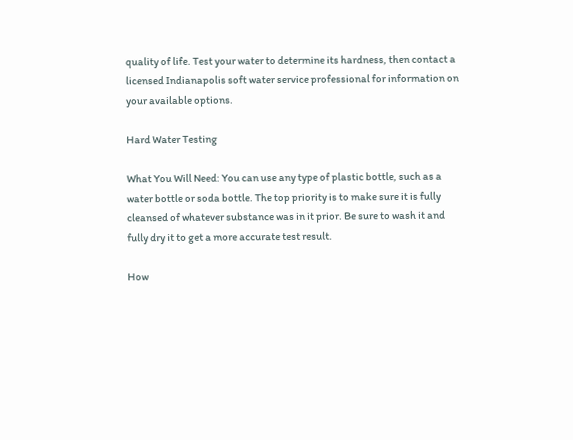quality of life. Test your water to determine its hardness, then contact a licensed Indianapolis soft water service professional for information on your available options.

Hard Water Testing

What You Will Need: You can use any type of plastic bottle, such as a water bottle or soda bottle. The top priority is to make sure it is fully cleansed of whatever substance was in it prior. Be sure to wash it and fully dry it to get a more accurate test result.

How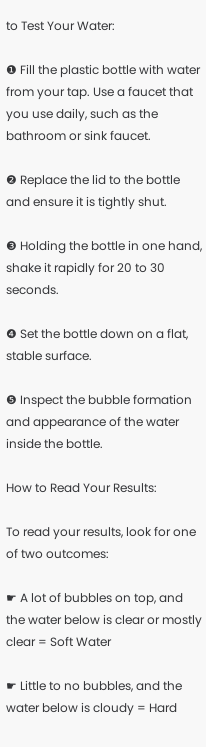to Test Your Water:

❶ Fill the plastic bottle with water from your tap. Use a faucet that you use daily, such as the bathroom or sink faucet.

❷ Replace the lid to the bottle and ensure it is tightly shut.

❸ Holding the bottle in one hand, shake it rapidly for 20 to 30 seconds.

❹ Set the bottle down on a flat, stable surface.

❺ Inspect the bubble formation and appearance of the water inside the bottle.

How to Read Your Results:

To read your results, look for one of two outcomes:

☛ A lot of bubbles on top, and the water below is clear or mostly clear = Soft Water

☛ Little to no bubbles, and the water below is cloudy = Hard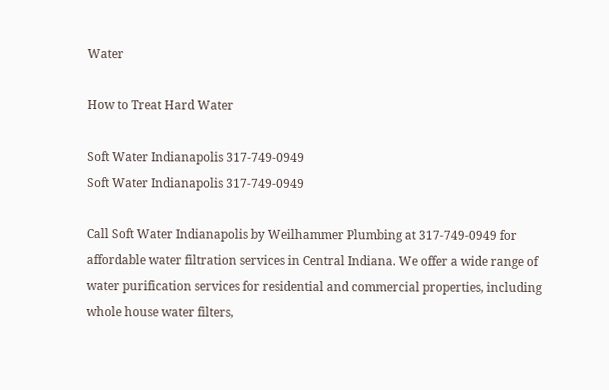Water

How to Treat Hard Water

Soft Water Indianapolis 317-749-0949
Soft Water Indianapolis 317-749-0949

Call Soft Water Indianapolis by Weilhammer Plumbing at 317-749-0949 for affordable water filtration services in Central Indiana. We offer a wide range of water purification services for residential and commercial properties, including whole house water filters,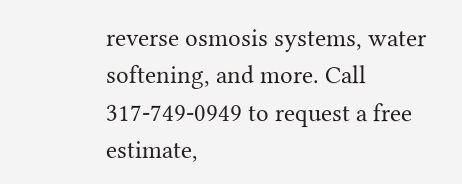reverse osmosis systems, water softening, and more. Call 317-749-0949 to request a free estimate,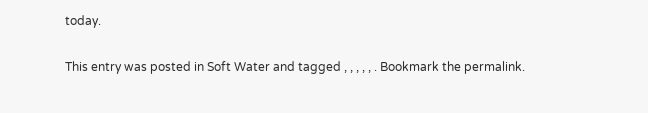today.

This entry was posted in Soft Water and tagged , , , , , . Bookmark the permalink.